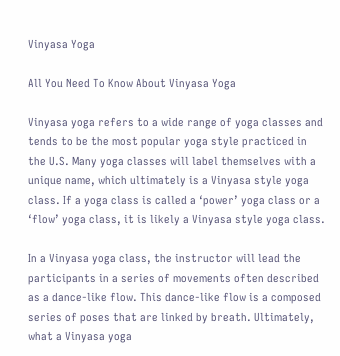Vinyasa Yoga

All You Need To Know About Vinyasa Yoga

Vinyasa yoga refers to a wide range of yoga classes and tends to be the most popular yoga style practiced in the U.S. Many yoga classes will label themselves with a unique name, which ultimately is a Vinyasa style yoga class. If a yoga class is called a ‘power’ yoga class or a ‘flow’ yoga class, it is likely a Vinyasa style yoga class.

In a Vinyasa yoga class, the instructor will lead the participants in a series of movements often described as a dance-like flow. This dance-like flow is a composed series of poses that are linked by breath. Ultimately, what a Vinyasa yoga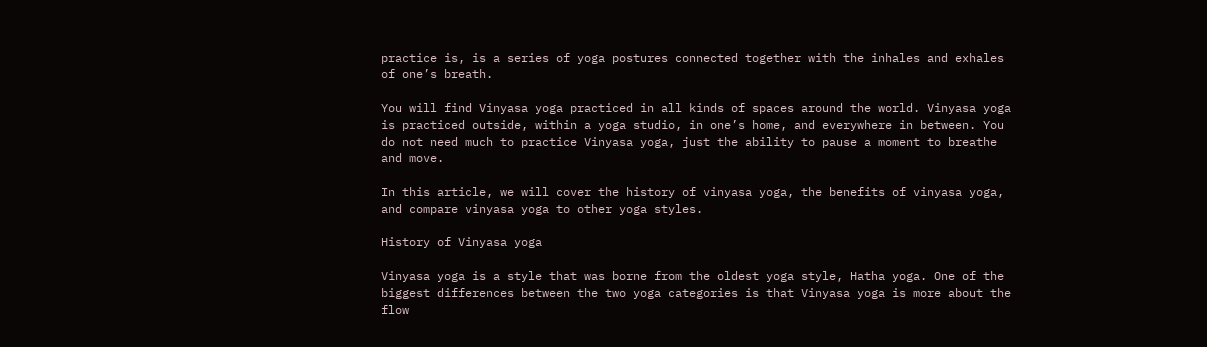practice is, is a series of yoga postures connected together with the inhales and exhales of one’s breath.

You will find Vinyasa yoga practiced in all kinds of spaces around the world. Vinyasa yoga is practiced outside, within a yoga studio, in one’s home, and everywhere in between. You do not need much to practice Vinyasa yoga, just the ability to pause a moment to breathe and move.

In this article, we will cover the history of vinyasa yoga, the benefits of vinyasa yoga, and compare vinyasa yoga to other yoga styles.

History of Vinyasa yoga

Vinyasa yoga is a style that was borne from the oldest yoga style, Hatha yoga. One of the biggest differences between the two yoga categories is that Vinyasa yoga is more about the flow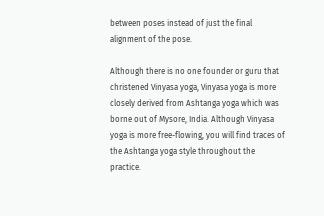between poses instead of just the final alignment of the pose.

Although there is no one founder or guru that christened Vinyasa yoga, Vinyasa yoga is more closely derived from Ashtanga yoga which was borne out of Mysore, India. Although Vinyasa yoga is more free-flowing, you will find traces of the Ashtanga yoga style throughout the practice.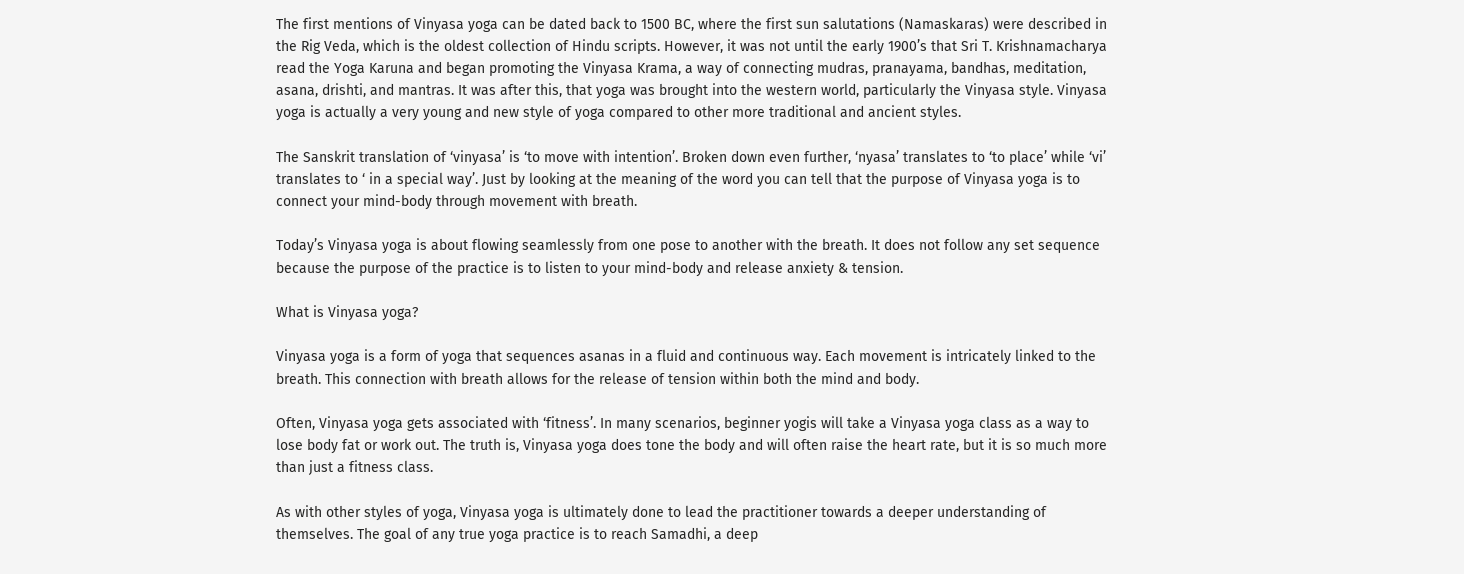The first mentions of Vinyasa yoga can be dated back to 1500 BC, where the first sun salutations (Namaskaras) were described in the Rig Veda, which is the oldest collection of Hindu scripts. However, it was not until the early 1900’s that Sri T. Krishnamacharya read the Yoga Karuna and began promoting the Vinyasa Krama, a way of connecting mudras, pranayama, bandhas, meditation, asana, drishti, and mantras. It was after this, that yoga was brought into the western world, particularly the Vinyasa style. Vinyasa yoga is actually a very young and new style of yoga compared to other more traditional and ancient styles.

The Sanskrit translation of ‘vinyasa’ is ‘to move with intention’. Broken down even further, ‘nyasa’ translates to ‘to place’ while ‘vi’ translates to ‘ in a special way’. Just by looking at the meaning of the word you can tell that the purpose of Vinyasa yoga is to connect your mind-body through movement with breath.

Today’s Vinyasa yoga is about flowing seamlessly from one pose to another with the breath. It does not follow any set sequence because the purpose of the practice is to listen to your mind-body and release anxiety & tension.

What is Vinyasa yoga?

Vinyasa yoga is a form of yoga that sequences asanas in a fluid and continuous way. Each movement is intricately linked to the breath. This connection with breath allows for the release of tension within both the mind and body.

Often, Vinyasa yoga gets associated with ‘fitness’. In many scenarios, beginner yogis will take a Vinyasa yoga class as a way to lose body fat or work out. The truth is, Vinyasa yoga does tone the body and will often raise the heart rate, but it is so much more than just a fitness class.

As with other styles of yoga, Vinyasa yoga is ultimately done to lead the practitioner towards a deeper understanding of themselves. The goal of any true yoga practice is to reach Samadhi, a deep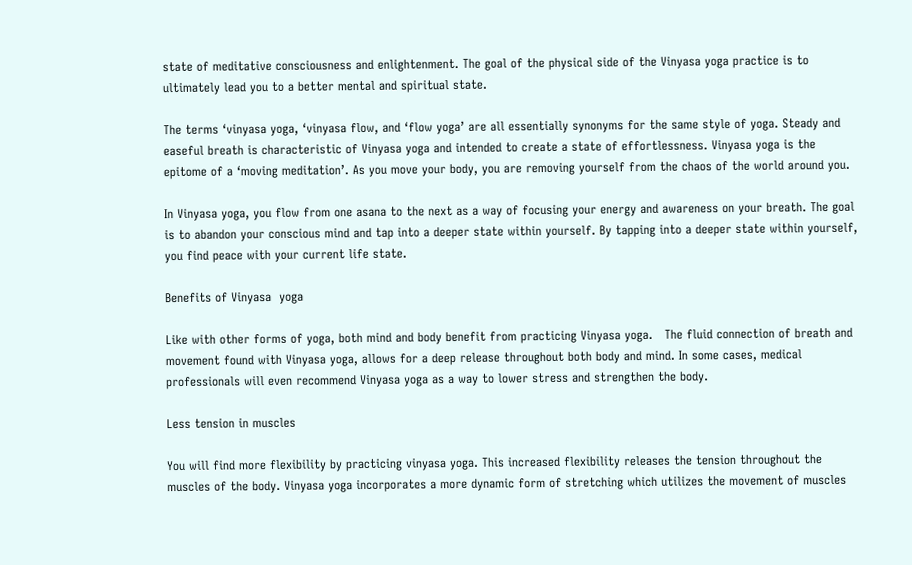state of meditative consciousness and enlightenment. The goal of the physical side of the Vinyasa yoga practice is to ultimately lead you to a better mental and spiritual state.

The terms ‘vinyasa yoga, ‘vinyasa flow, and ‘flow yoga’ are all essentially synonyms for the same style of yoga. Steady and easeful breath is characteristic of Vinyasa yoga and intended to create a state of effortlessness. Vinyasa yoga is the epitome of a ‘moving meditation’. As you move your body, you are removing yourself from the chaos of the world around you.

In Vinyasa yoga, you flow from one asana to the next as a way of focusing your energy and awareness on your breath. The goal is to abandon your conscious mind and tap into a deeper state within yourself. By tapping into a deeper state within yourself, you find peace with your current life state.

Benefits of Vinyasa  yoga

Like with other forms of yoga, both mind and body benefit from practicing Vinyasa yoga.   The fluid connection of breath and movement found with Vinyasa yoga, allows for a deep release throughout both body and mind. In some cases, medical professionals will even recommend Vinyasa yoga as a way to lower stress and strengthen the body.

Less tension in muscles

You will find more flexibility by practicing vinyasa yoga. This increased flexibility releases the tension throughout the muscles of the body. Vinyasa yoga incorporates a more dynamic form of stretching which utilizes the movement of muscles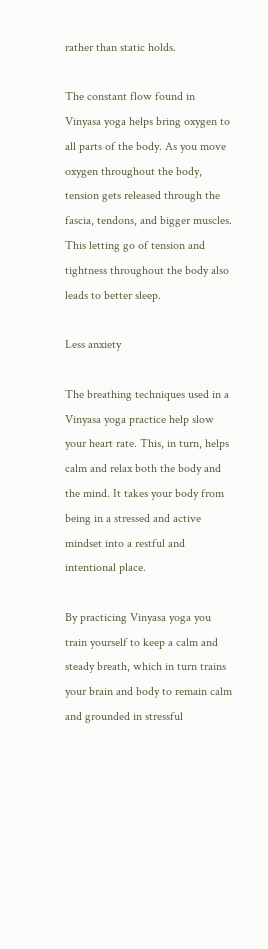rather than static holds.

The constant flow found in Vinyasa yoga helps bring oxygen to all parts of the body. As you move oxygen throughout the body, tension gets released through the fascia, tendons, and bigger muscles. This letting go of tension and tightness throughout the body also leads to better sleep.

Less anxiety

The breathing techniques used in a Vinyasa yoga practice help slow your heart rate. This, in turn, helps calm and relax both the body and the mind. It takes your body from being in a stressed and active mindset into a restful and intentional place.

By practicing Vinyasa yoga you train yourself to keep a calm and steady breath, which in turn trains your brain and body to remain calm and grounded in stressful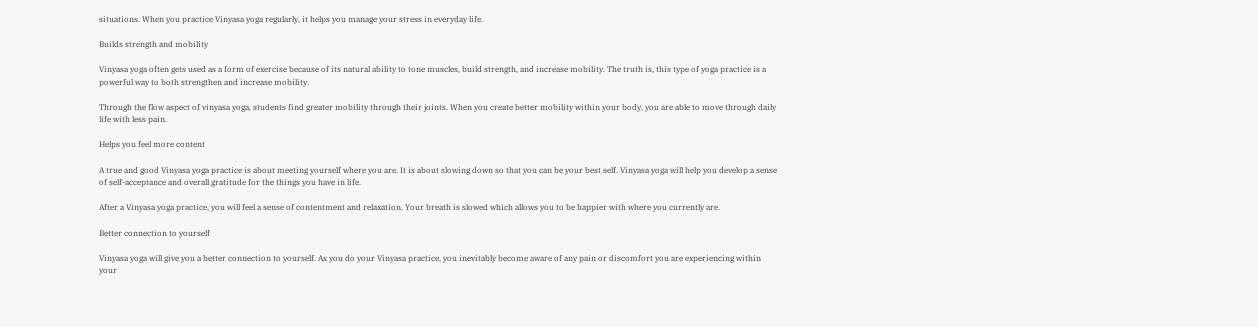situations. When you practice Vinyasa yoga regularly, it helps you manage your stress in everyday life.

Builds strength and mobility

Vinyasa yoga often gets used as a form of exercise because of its natural ability to tone muscles, build strength, and increase mobility. The truth is, this type of yoga practice is a powerful way to both strengthen and increase mobility.

Through the flow aspect of vinyasa yoga, students find greater mobility through their joints. When you create better mobility within your body, you are able to move through daily life with less pain.

Helps you feel more content

A true and good Vinyasa yoga practice is about meeting yourself where you are. It is about slowing down so that you can be your best self. Vinyasa yoga will help you develop a sense of self-acceptance and overall gratitude for the things you have in life.

After a Vinyasa yoga practice, you will feel a sense of contentment and relaxation. Your breath is slowed which allows you to be happier with where you currently are.

Better connection to yourself

Vinyasa yoga will give you a better connection to yourself. As you do your Vinyasa practice, you inevitably become aware of any pain or discomfort you are experiencing within your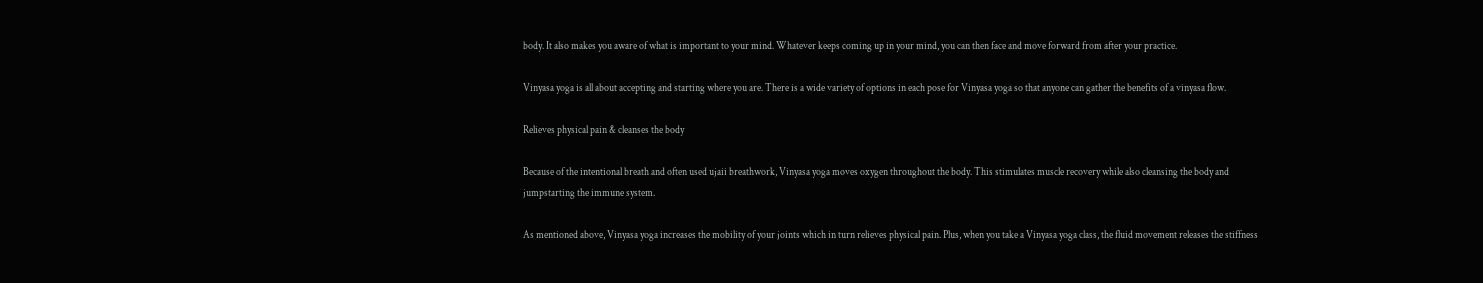body. It also makes you aware of what is important to your mind. Whatever keeps coming up in your mind, you can then face and move forward from after your practice.

Vinyasa yoga is all about accepting and starting where you are. There is a wide variety of options in each pose for Vinyasa yoga so that anyone can gather the benefits of a vinyasa flow.

Relieves physical pain & cleanses the body

Because of the intentional breath and often used ujaii breathwork, Vinyasa yoga moves oxygen throughout the body. This stimulates muscle recovery while also cleansing the body and jumpstarting the immune system.

As mentioned above, Vinyasa yoga increases the mobility of your joints which in turn relieves physical pain. Plus, when you take a Vinyasa yoga class, the fluid movement releases the stiffness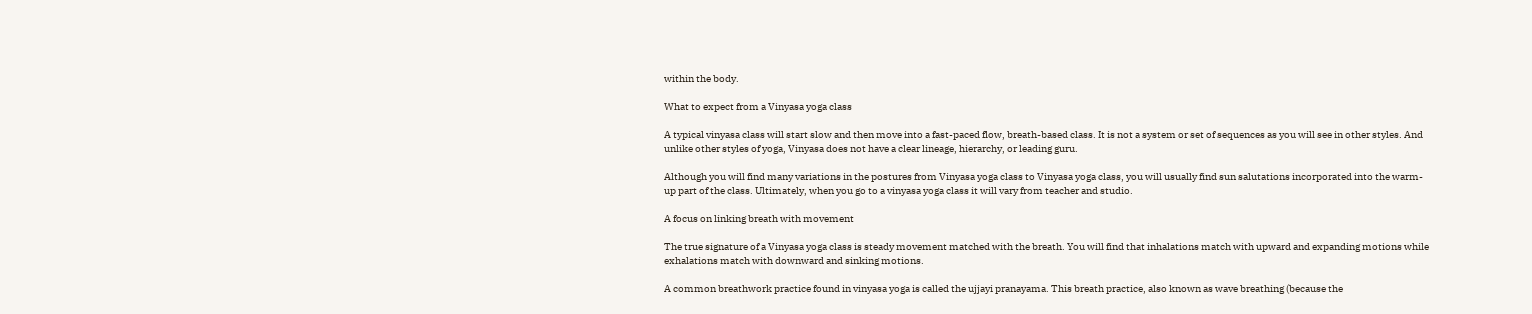within the body.

What to expect from a Vinyasa yoga class

A typical vinyasa class will start slow and then move into a fast-paced flow, breath-based class. It is not a system or set of sequences as you will see in other styles. And unlike other styles of yoga, Vinyasa does not have a clear lineage, hierarchy, or leading guru.

Although you will find many variations in the postures from Vinyasa yoga class to Vinyasa yoga class, you will usually find sun salutations incorporated into the warm-up part of the class. Ultimately, when you go to a vinyasa yoga class it will vary from teacher and studio.

A focus on linking breath with movement

The true signature of a Vinyasa yoga class is steady movement matched with the breath. You will find that inhalations match with upward and expanding motions while exhalations match with downward and sinking motions.

A common breathwork practice found in vinyasa yoga is called the ujjayi pranayama. This breath practice, also known as wave breathing (because the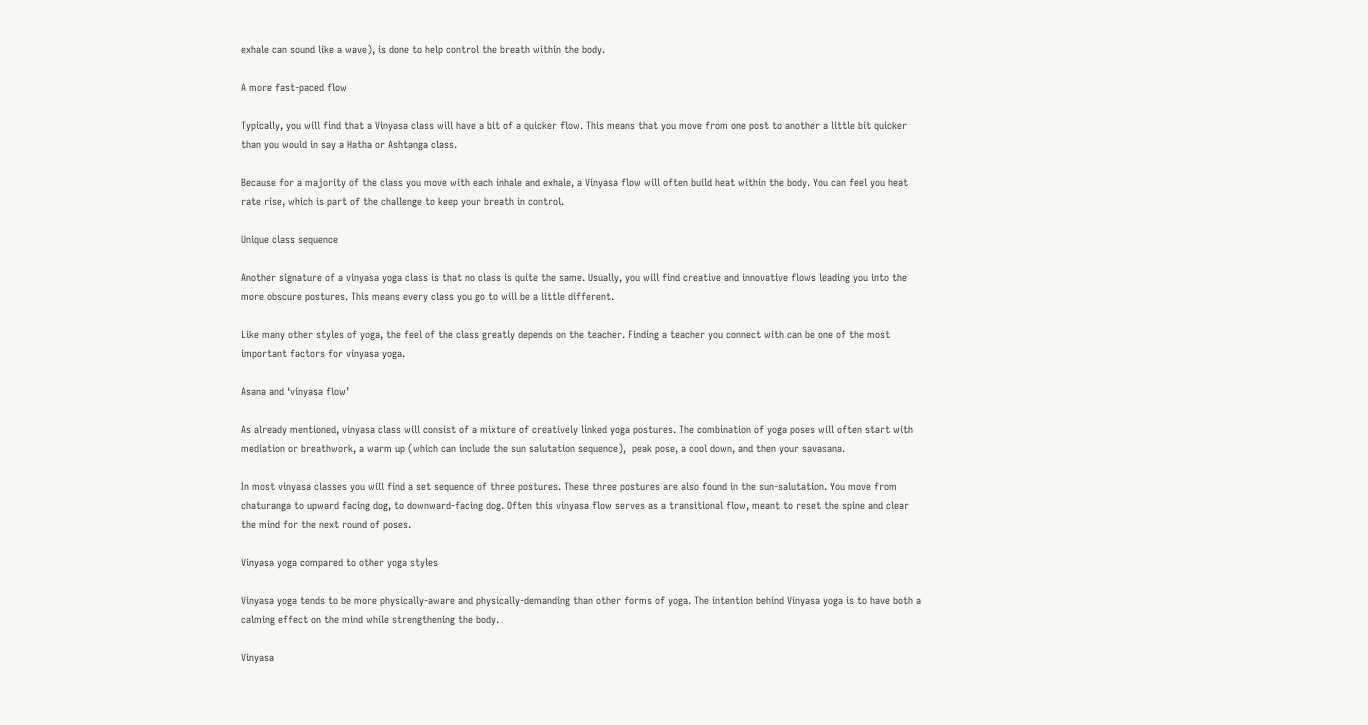exhale can sound like a wave), is done to help control the breath within the body.

A more fast-paced flow

Typically, you will find that a Vinyasa class will have a bit of a quicker flow. This means that you move from one post to another a little bit quicker than you would in say a Hatha or Ashtanga class.

Because for a majority of the class you move with each inhale and exhale, a Vinyasa flow will often build heat within the body. You can feel you heat rate rise, which is part of the challenge to keep your breath in control.

Unique class sequence

Another signature of a vinyasa yoga class is that no class is quite the same. Usually, you will find creative and innovative flows leading you into the more obscure postures. This means every class you go to will be a little different.

Like many other styles of yoga, the feel of the class greatly depends on the teacher. Finding a teacher you connect with can be one of the most important factors for vinyasa yoga.

Asana and ‘vinyasa flow’

As already mentioned, vinyasa class will consist of a mixture of creatively linked yoga postures. The combination of yoga poses will often start with mediation or breathwork, a warm up (which can include the sun salutation sequence),  peak pose, a cool down, and then your savasana.

In most vinyasa classes you will find a set sequence of three postures. These three postures are also found in the sun-salutation. You move from chaturanga to upward facing dog, to downward-facing dog. Often this vinyasa flow serves as a transitional flow, meant to reset the spine and clear the mind for the next round of poses.

Vinyasa yoga compared to other yoga styles

Vinyasa yoga tends to be more physically-aware and physically-demanding than other forms of yoga. The intention behind Vinyasa yoga is to have both a calming effect on the mind while strengthening the body.

Vinyasa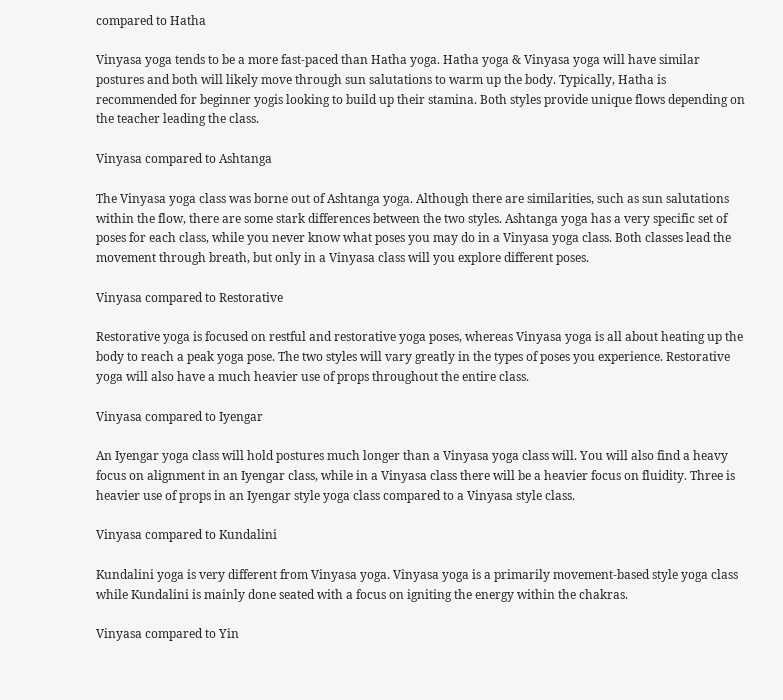compared to Hatha

Vinyasa yoga tends to be a more fast-paced than Hatha yoga. Hatha yoga & Vinyasa yoga will have similar postures and both will likely move through sun salutations to warm up the body. Typically, Hatha is recommended for beginner yogis looking to build up their stamina. Both styles provide unique flows depending on the teacher leading the class.

Vinyasa compared to Ashtanga

The Vinyasa yoga class was borne out of Ashtanga yoga. Although there are similarities, such as sun salutations within the flow, there are some stark differences between the two styles. Ashtanga yoga has a very specific set of poses for each class, while you never know what poses you may do in a Vinyasa yoga class. Both classes lead the movement through breath, but only in a Vinyasa class will you explore different poses.

Vinyasa compared to Restorative

Restorative yoga is focused on restful and restorative yoga poses, whereas Vinyasa yoga is all about heating up the body to reach a peak yoga pose. The two styles will vary greatly in the types of poses you experience. Restorative yoga will also have a much heavier use of props throughout the entire class.

Vinyasa compared to Iyengar

An Iyengar yoga class will hold postures much longer than a Vinyasa yoga class will. You will also find a heavy focus on alignment in an Iyengar class, while in a Vinyasa class there will be a heavier focus on fluidity. Three is heavier use of props in an Iyengar style yoga class compared to a Vinyasa style class.

Vinyasa compared to Kundalini

Kundalini yoga is very different from Vinyasa yoga. Vinyasa yoga is a primarily movement-based style yoga class while Kundalini is mainly done seated with a focus on igniting the energy within the chakras.

Vinyasa compared to Yin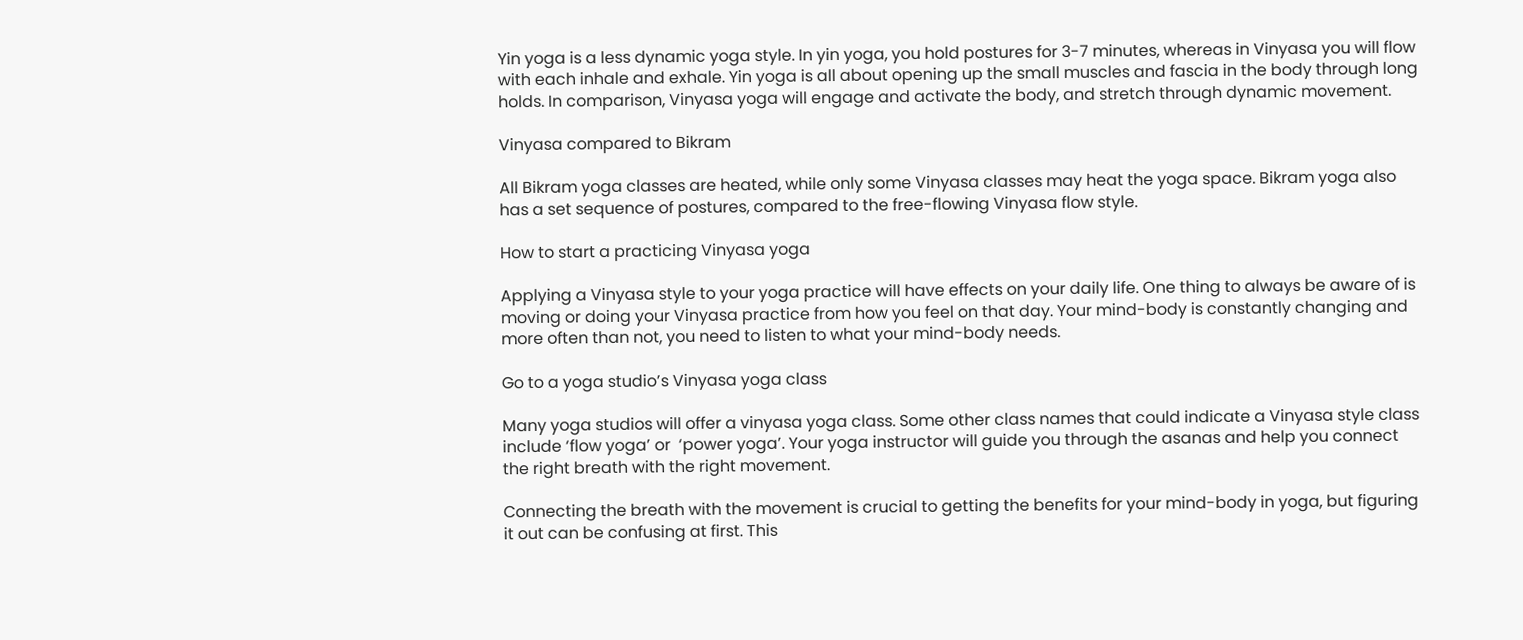Yin yoga is a less dynamic yoga style. In yin yoga, you hold postures for 3-7 minutes, whereas in Vinyasa you will flow with each inhale and exhale. Yin yoga is all about opening up the small muscles and fascia in the body through long holds. In comparison, Vinyasa yoga will engage and activate the body, and stretch through dynamic movement.

Vinyasa compared to Bikram

All Bikram yoga classes are heated, while only some Vinyasa classes may heat the yoga space. Bikram yoga also has a set sequence of postures, compared to the free-flowing Vinyasa flow style.

How to start a practicing Vinyasa yoga

Applying a Vinyasa style to your yoga practice will have effects on your daily life. One thing to always be aware of is moving or doing your Vinyasa practice from how you feel on that day. Your mind-body is constantly changing and more often than not, you need to listen to what your mind-body needs.

Go to a yoga studio’s Vinyasa yoga class

Many yoga studios will offer a vinyasa yoga class. Some other class names that could indicate a Vinyasa style class include ‘flow yoga’ or  ‘power yoga’. Your yoga instructor will guide you through the asanas and help you connect the right breath with the right movement.

Connecting the breath with the movement is crucial to getting the benefits for your mind-body in yoga, but figuring it out can be confusing at first. This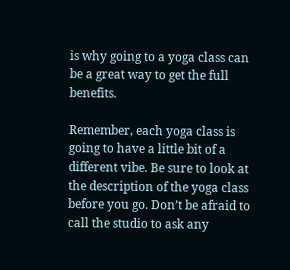is why going to a yoga class can be a great way to get the full benefits.

Remember, each yoga class is going to have a little bit of a different vibe. Be sure to look at the description of the yoga class before you go. Don’t be afraid to call the studio to ask any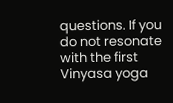questions. If you do not resonate with the first Vinyasa yoga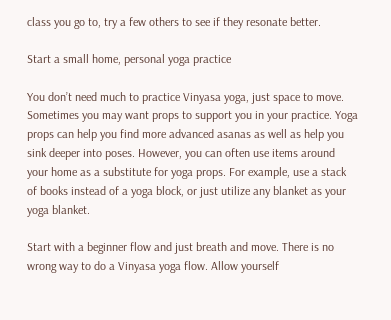class you go to, try a few others to see if they resonate better.

Start a small home, personal yoga practice

You don’t need much to practice Vinyasa yoga, just space to move. Sometimes you may want props to support you in your practice. Yoga props can help you find more advanced asanas as well as help you sink deeper into poses. However, you can often use items around your home as a substitute for yoga props. For example, use a stack of books instead of a yoga block, or just utilize any blanket as your yoga blanket.

Start with a beginner flow and just breath and move. There is no wrong way to do a Vinyasa yoga flow. Allow yourself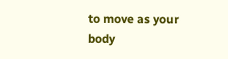to move as your body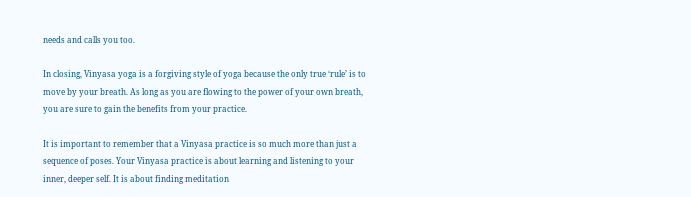needs and calls you too.

In closing, Vinyasa yoga is a forgiving style of yoga because the only true ‘rule’ is to move by your breath. As long as you are flowing to the power of your own breath, you are sure to gain the benefits from your practice.

It is important to remember that a Vinyasa practice is so much more than just a sequence of poses. Your Vinyasa practice is about learning and listening to your inner, deeper self. It is about finding meditation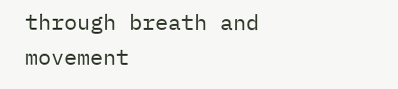through breath and movement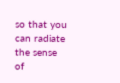so that you can radiate the sense of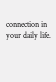connection in your daily life.